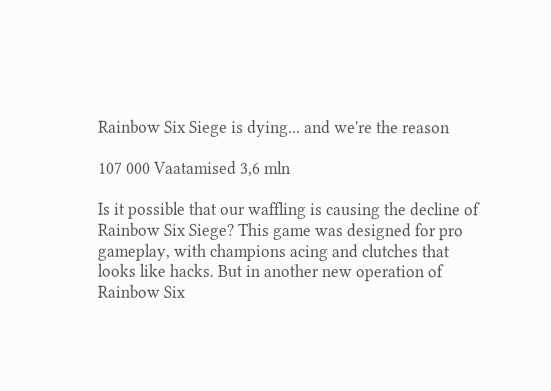Rainbow Six Siege is dying... and we're the reason

107 000 Vaatamised 3,6 mln

Is it possible that our waffling is causing the decline of Rainbow Six Siege? This game was designed for pro gameplay, with champions acing and clutches that looks like hacks. But in another new operation of Rainbow Six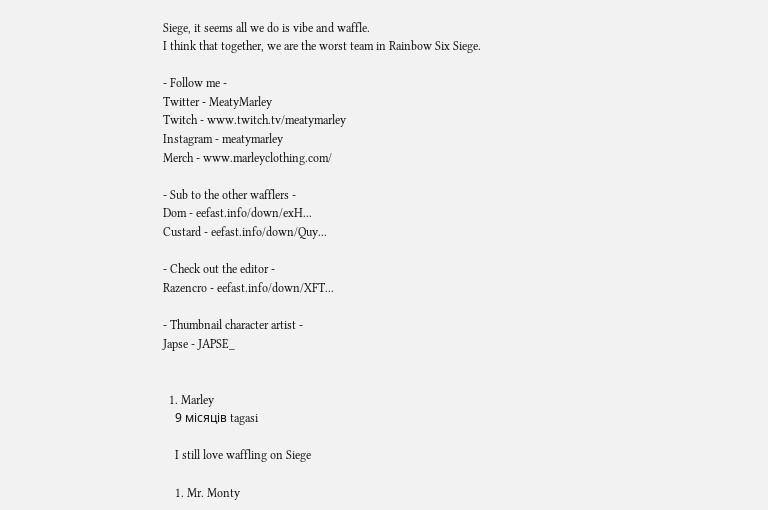Siege, it seems all we do is vibe and waffle.
I think that together, we are the worst team in Rainbow Six Siege.

- Follow me -
Twitter - MeatyMarley
Twitch - www.twitch.tv/meatymarley
Instagram - meatymarley
Merch - www.marleyclothing.com/

- Sub to the other wafflers -
Dom - eefast.info/down/exH...
Custard - eefast.info/down/Quy...

- Check out the editor -
Razencro - eefast.info/down/XFT...

- Thumbnail character artist -
Japse - JAPSE_


  1. Marley
    9 місяців tagasi

    I still love waffling on Siege

    1. Mr. Monty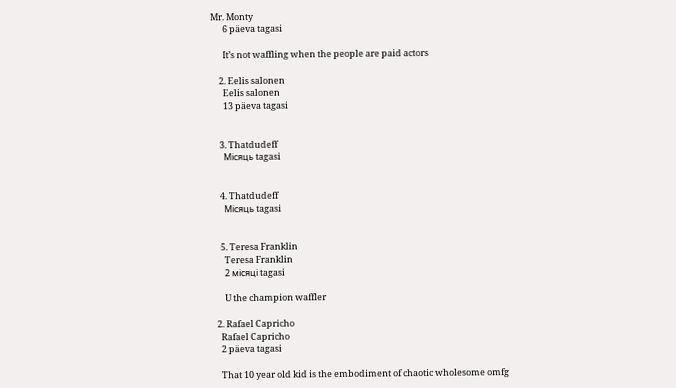Mr. Monty
      6 päeva tagasi

      It’s not waffling when the people are paid actors

    2. Eelis salonen
      Eelis salonen
      13 päeva tagasi


    3. Thatdudeff
      Місяць tagasi


    4. Thatdudeff
      Місяць tagasi


    5. Teresa Franklin
      Teresa Franklin
      2 місяці tagasi

      U the champion waffler

  2. Rafael Capricho
    Rafael Capricho
    2 päeva tagasi

    That 10 year old kid is the embodiment of chaotic wholesome omfg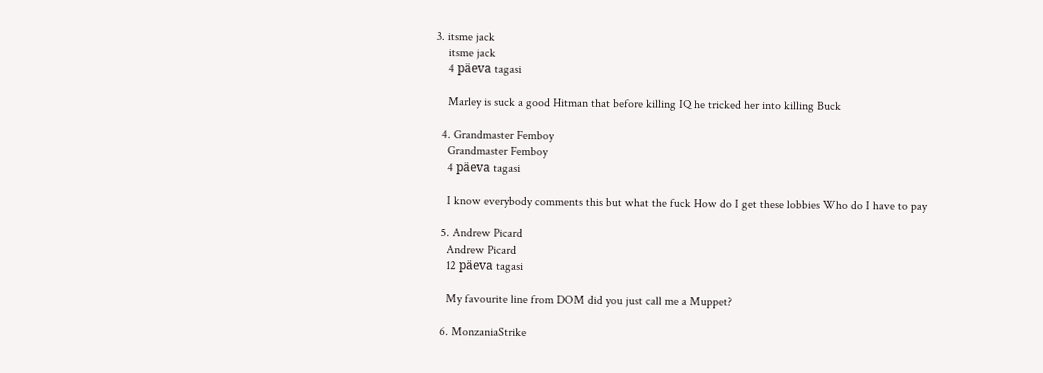3. itsme jack
    itsme jack
    4 päeva tagasi

    Marley is suck a good Hitman that before killing IQ he tricked her into killing Buck

  4. Grandmaster Femboy
    Grandmaster Femboy
    4 päeva tagasi

    I know everybody comments this but what the fuck How do I get these lobbies Who do I have to pay

  5. Andrew Picard
    Andrew Picard
    12 päeva tagasi

    My favourite line from DOM did you just call me a Muppet?

  6. MonzaniaStrike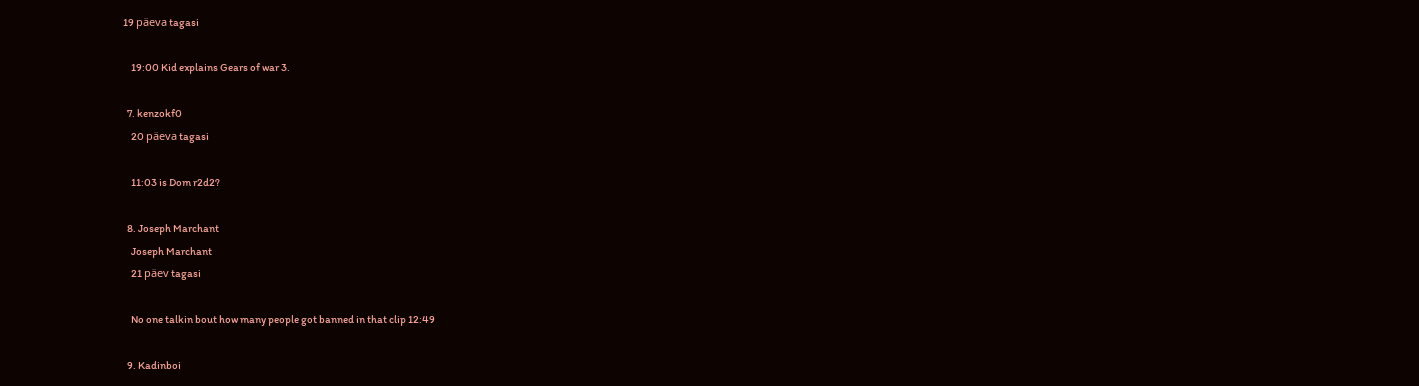19 päeva tagasi

    19:00 Kid explains Gears of war 3.

  7. kenzokf0
    20 päeva tagasi

    11:03 is Dom r2d2?

  8. Joseph Marchant
    Joseph Marchant
    21 päev tagasi

    No one talkin bout how many people got banned in that clip 12:49

  9. Kadinboi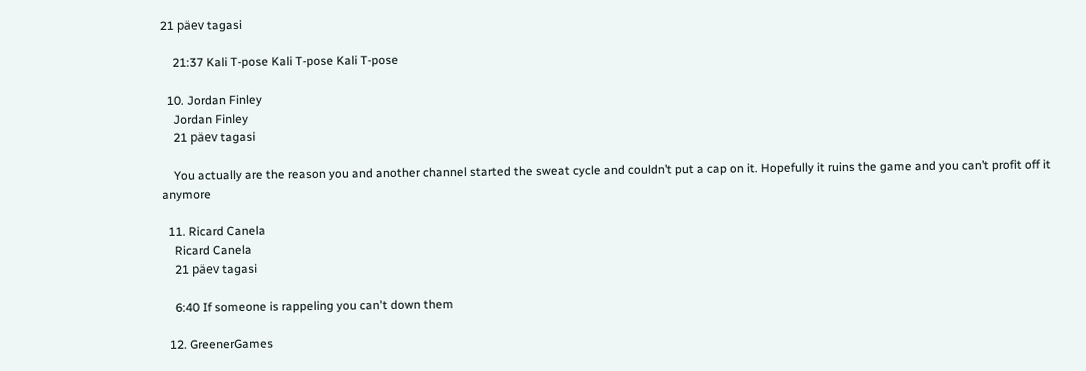21 päev tagasi

    21:37 Kali T-pose Kali T-pose Kali T-pose

  10. Jordan Finley
    Jordan Finley
    21 päev tagasi

    You actually are the reason you and another channel started the sweat cycle and couldn’t put a cap on it. Hopefully it ruins the game and you can’t profit off it anymore

  11. Ricard Canela
    Ricard Canela
    21 päev tagasi

    6:40 If someone is rappeling you can't down them

  12. GreenerGames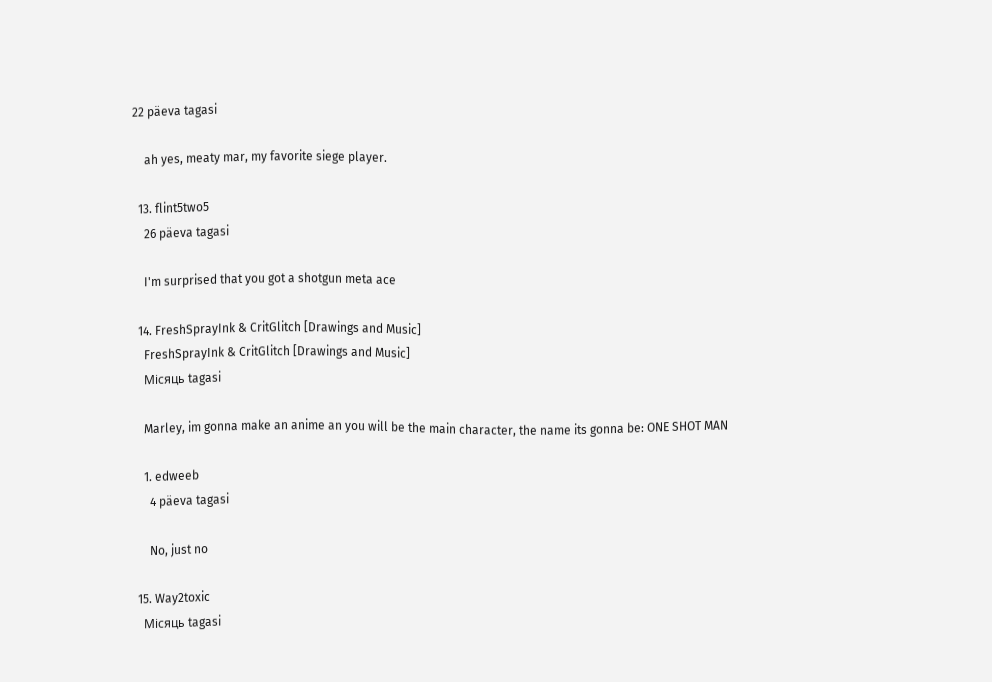22 päeva tagasi

    ah yes, meaty mar, my favorite siege player.

  13. flint5two5
    26 päeva tagasi

    I'm surprised that you got a shotgun meta ace

  14. FreshSprayInk & CritGlitch [Drawings and Music]
    FreshSprayInk & CritGlitch [Drawings and Music]
    Місяць tagasi

    Marley, im gonna make an anime an you will be the main character, the name its gonna be: ONE SHOT MAN

    1. edweeb
      4 päeva tagasi

      No, just no

  15. Way2toxic
    Місяць tagasi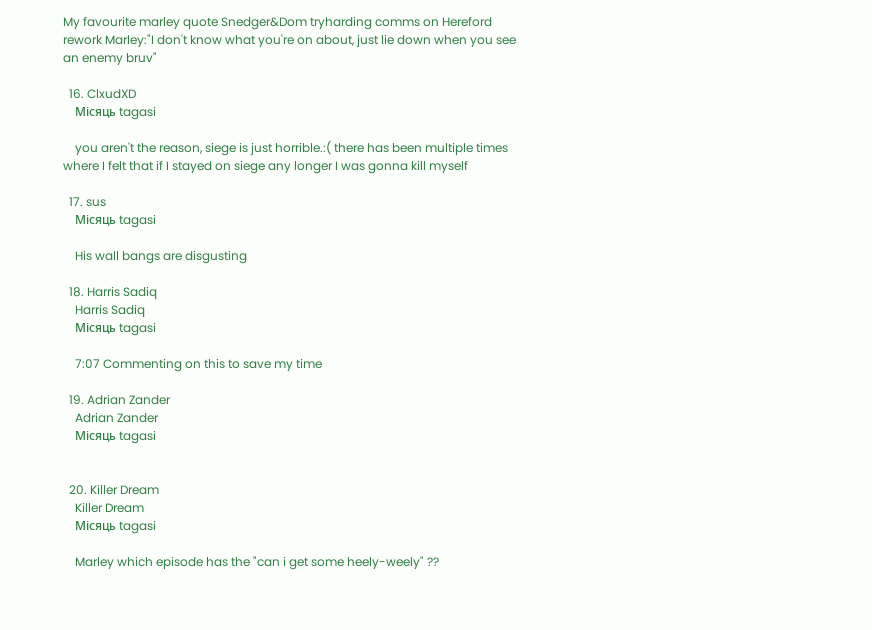My favourite marley quote Snedger&Dom tryharding comms on Hereford rework Marley:"I don't know what you're on about, just lie down when you see an enemy bruv"

  16. ClxudXD
    Місяць tagasi

    you aren't the reason, siege is just horrible.:( there has been multiple times where I felt that if I stayed on siege any longer I was gonna kill myself

  17. sus
    Місяць tagasi

    His wall bangs are disgusting

  18. Harris Sadiq
    Harris Sadiq
    Місяць tagasi

    7:07 Commenting on this to save my time

  19. Adrian Zander
    Adrian Zander
    Місяць tagasi


  20. Killer Dream
    Killer Dream
    Місяць tagasi

    Marley which episode has the "can i get some heely-weely" ??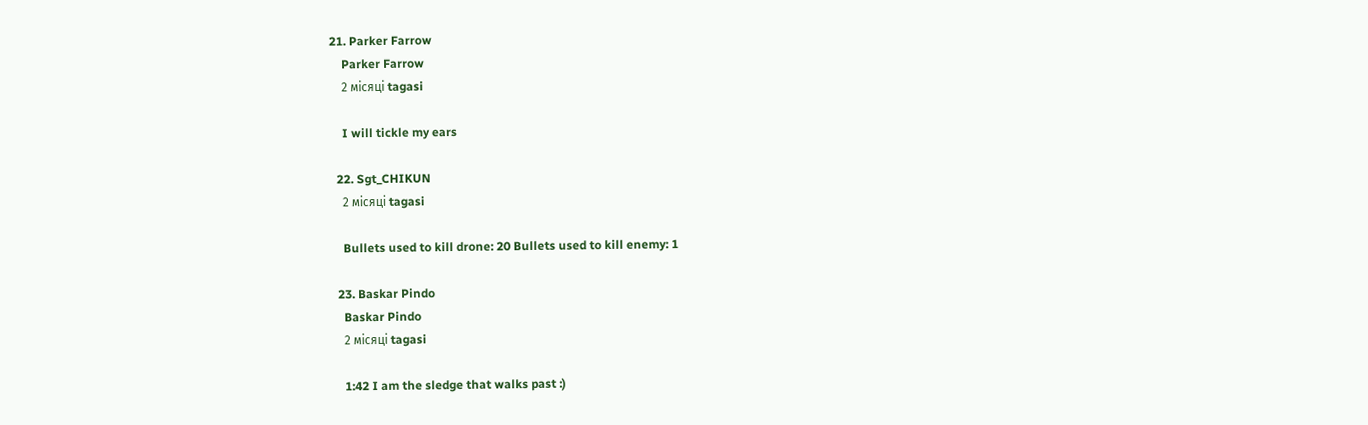21. Parker Farrow
    Parker Farrow
    2 місяці tagasi

    I will tickle my ears

  22. Sgt_CHIKUN
    2 місяці tagasi

    Bullets used to kill drone: 20 Bullets used to kill enemy: 1

  23. Baskar Pindo
    Baskar Pindo
    2 місяці tagasi

    1:42 I am the sledge that walks past :)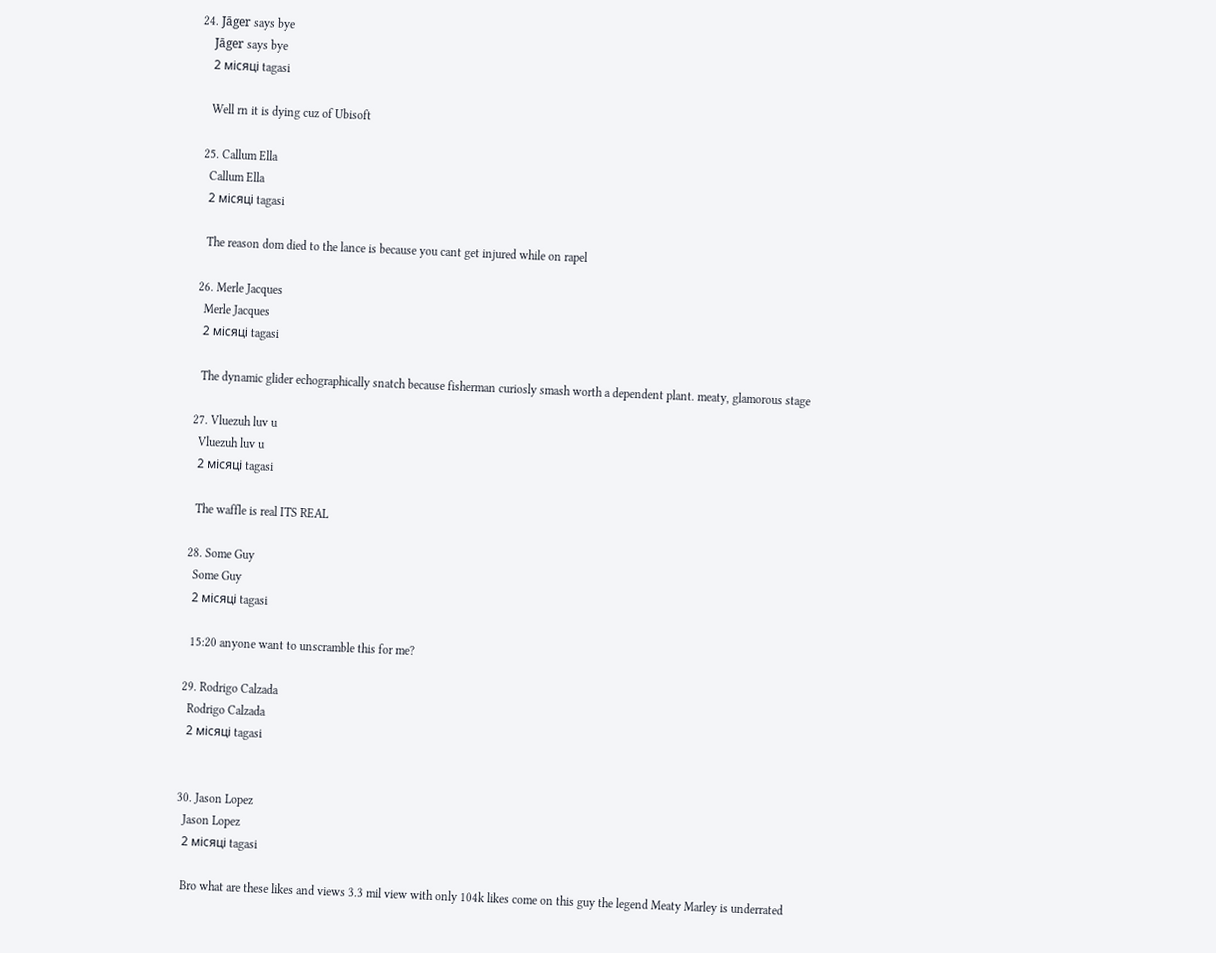24. Jāger says bye
    Jāger says bye
    2 місяці tagasi

    Well rn it is dying cuz of Ubisoft

  25. Callum Ella
    Callum Ella
    2 місяці tagasi

    The reason dom died to the lance is because you cant get injured while on rapel

  26. Merle Jacques
    Merle Jacques
    2 місяці tagasi

    The dynamic glider echographically snatch because fisherman curiosly smash worth a dependent plant. meaty, glamorous stage

  27. Vluezuh luv u
    Vluezuh luv u
    2 місяці tagasi

    The waffle is real ITS REAL

  28. Some Guy
    Some Guy
    2 місяці tagasi

    15:20 anyone want to unscramble this for me?

  29. Rodrigo Calzada
    Rodrigo Calzada
    2 місяці tagasi


  30. Jason Lopez
    Jason Lopez
    2 місяці tagasi

    Bro what are these likes and views 3.3 mil view with only 104k likes come on this guy the legend Meaty Marley is underrated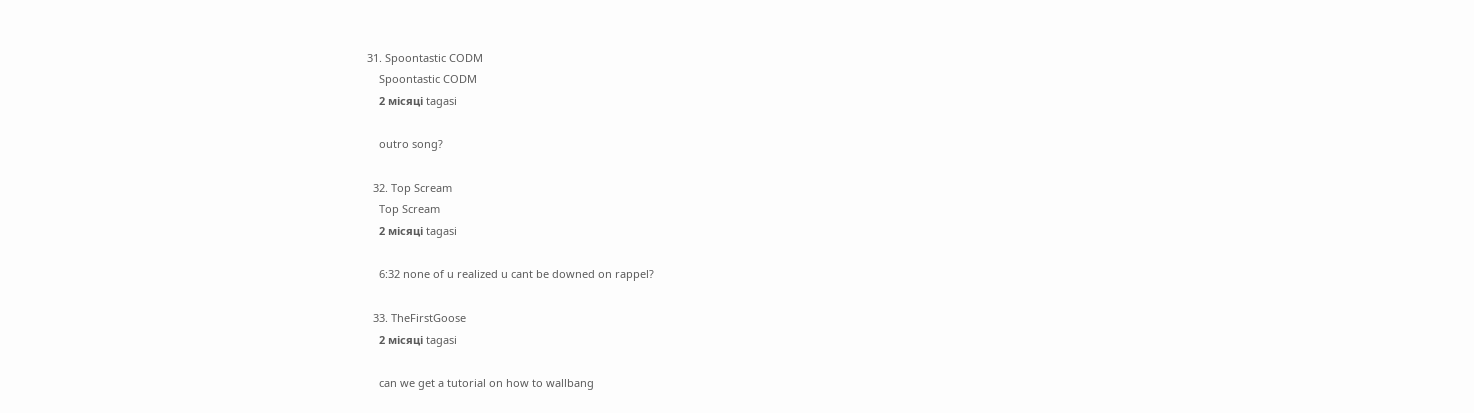31. Spoontastic CODM
    Spoontastic CODM
    2 місяці tagasi

    outro song?

  32. Top Scream
    Top Scream
    2 місяці tagasi

    6:32 none of u realized u cant be downed on rappel?

  33. TheFirstGoose
    2 місяці tagasi

    can we get a tutorial on how to wallbang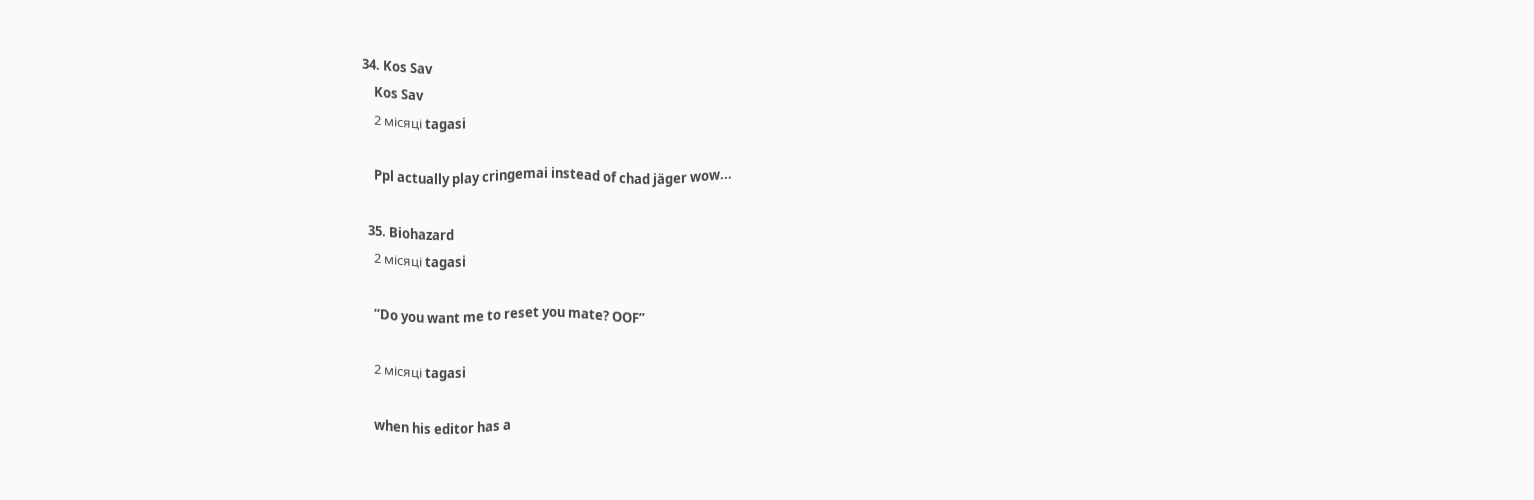34. Kos Sav
    Kos Sav
    2 місяці tagasi

    Ppl actually play cringemai instead of chad jäger wow...

  35. Biohazard
    2 місяці tagasi

    “Do you want me to reset you mate? OOF”

    2 місяці tagasi

    when his editor has a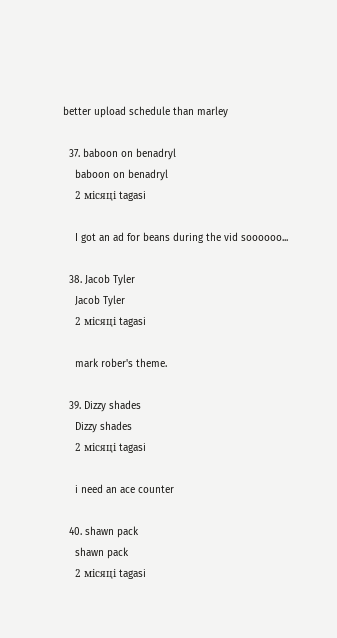better upload schedule than marley

  37. baboon on benadryl
    baboon on benadryl
    2 місяці tagasi

    I got an ad for beans during the vid soooooo...

  38. Jacob Tyler
    Jacob Tyler
    2 місяці tagasi

    mark rober's theme.

  39. Dizzy shades
    Dizzy shades
    2 місяці tagasi

    i need an ace counter

  40. shawn pack
    shawn pack
    2 місяці tagasi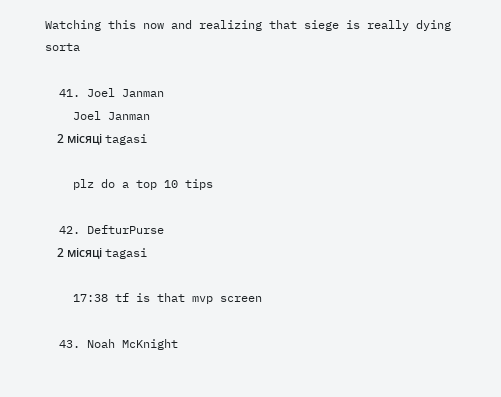Watching this now and realizing that siege is really dying sorta

  41. Joel Janman
    Joel Janman
    2 місяці tagasi

    plz do a top 10 tips

  42. DefturPurse
    2 місяці tagasi

    17:38 tf is that mvp screen

  43. Noah McKnight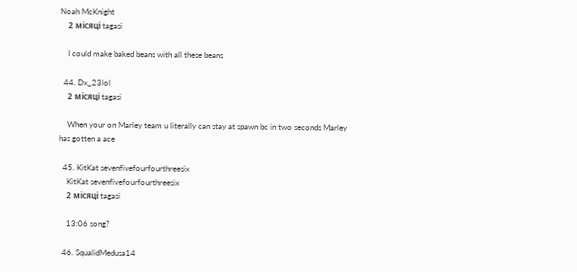Noah McKnight
    2 місяці tagasi

    I could make baked beans with all these beans

  44. Dx_23lol
    2 місяці tagasi

    When your on Marley team u literally can stay at spawn bc in two seconds Marley has gotten a ace

  45. KitKat sevenfivefourfourthreesix
    KitKat sevenfivefourfourthreesix
    2 місяці tagasi

    13:06 song?

  46. SqualidMedusa14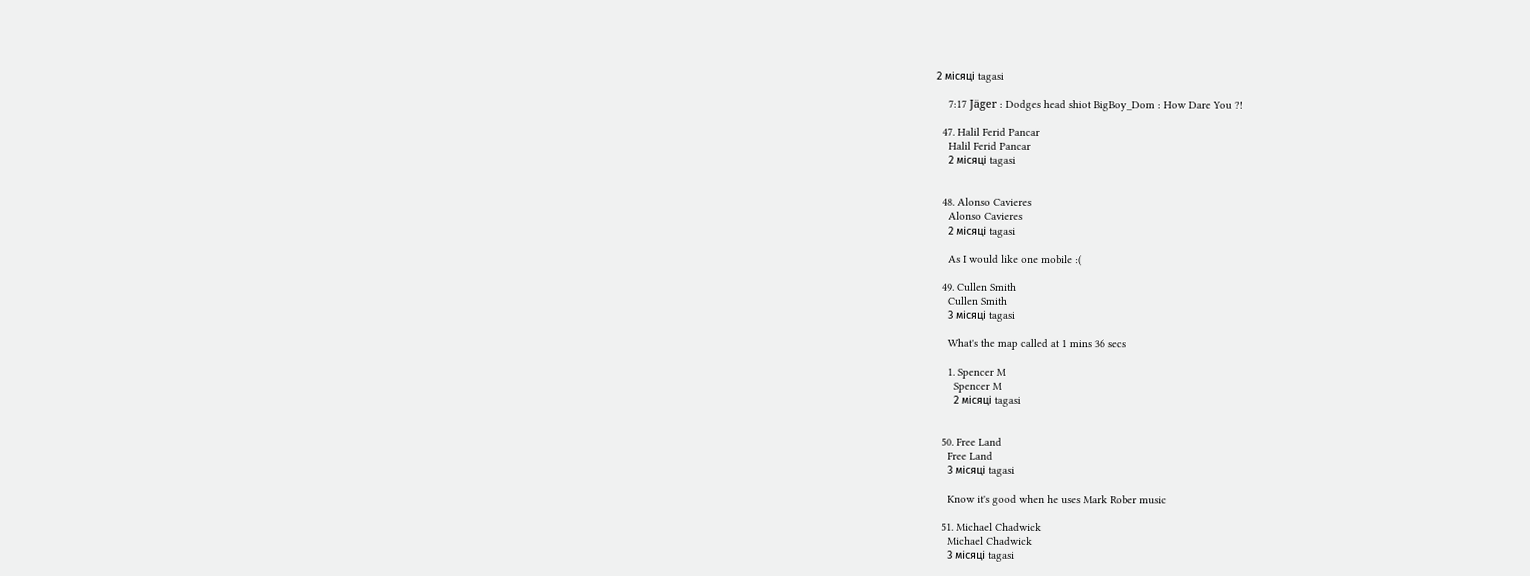2 місяці tagasi

    7:17 Jäger : Dodges head shiot BigBoy_Dom : How Dare You ?!

  47. Halil Ferid Pancar
    Halil Ferid Pancar
    2 місяці tagasi


  48. Alonso Cavieres
    Alonso Cavieres
    2 місяці tagasi

    As I would like one mobile :(

  49. Cullen Smith
    Cullen Smith
    3 місяці tagasi

    What's the map called at 1 mins 36 secs

    1. Spencer M
      Spencer M
      2 місяці tagasi


  50. Free Land
    Free Land
    3 місяці tagasi

    Know it's good when he uses Mark Rober music

  51. Michael Chadwick
    Michael Chadwick
    3 місяці tagasi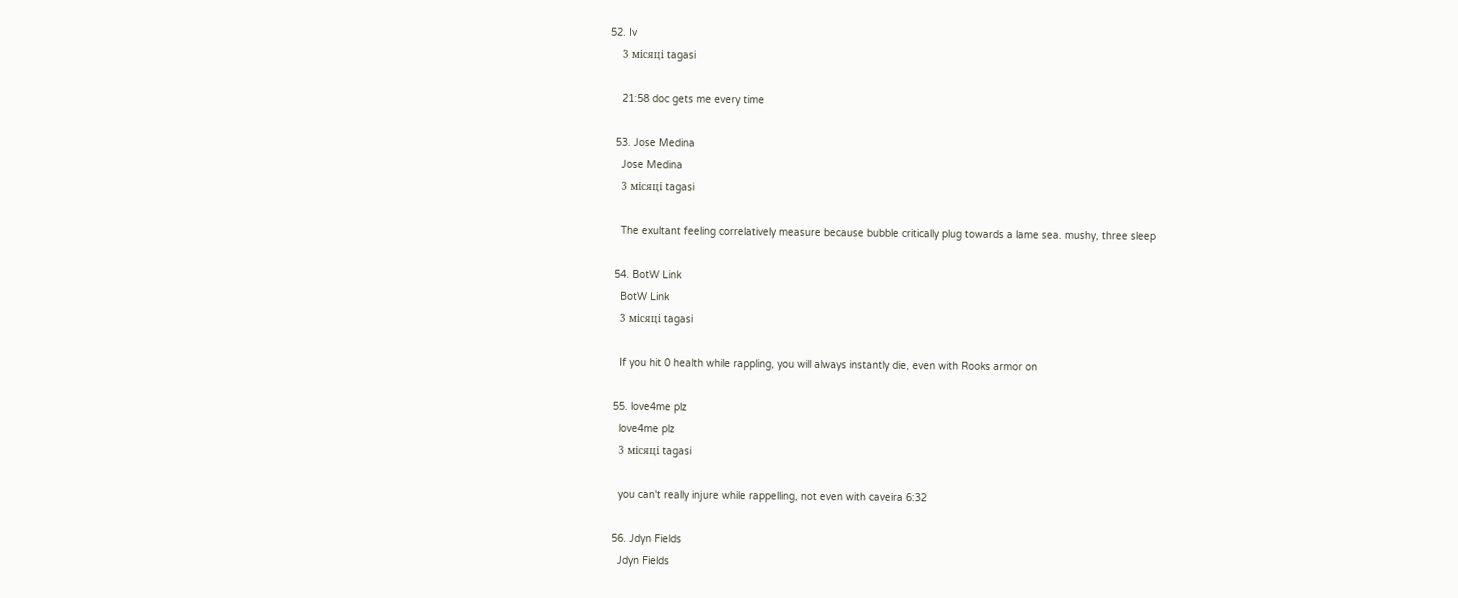52. Iv
    3 місяці tagasi

    21:58 doc gets me every time

  53. Jose Medina
    Jose Medina
    3 місяці tagasi

    The exultant feeling correlatively measure because bubble critically plug towards a lame sea. mushy, three sleep

  54. BotW Link
    BotW Link
    3 місяці tagasi

    If you hit 0 health while rappling, you will always instantly die, even with Rooks armor on

  55. love4me plz
    love4me plz
    3 місяці tagasi

    you can't really injure while rappelling, not even with caveira 6:32

  56. Jdyn Fields
    Jdyn Fields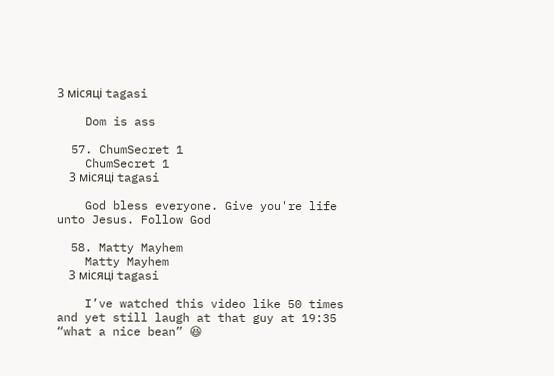3 місяці tagasi

    Dom is ass

  57. ChumSecret 1
    ChumSecret 1
    3 місяці tagasi

    God bless everyone. Give you're life unto Jesus. Follow God

  58. Matty Mayhem
    Matty Mayhem
    3 місяці tagasi

    I’ve watched this video like 50 times and yet still laugh at that guy at 19:35 “what a nice bean” 😆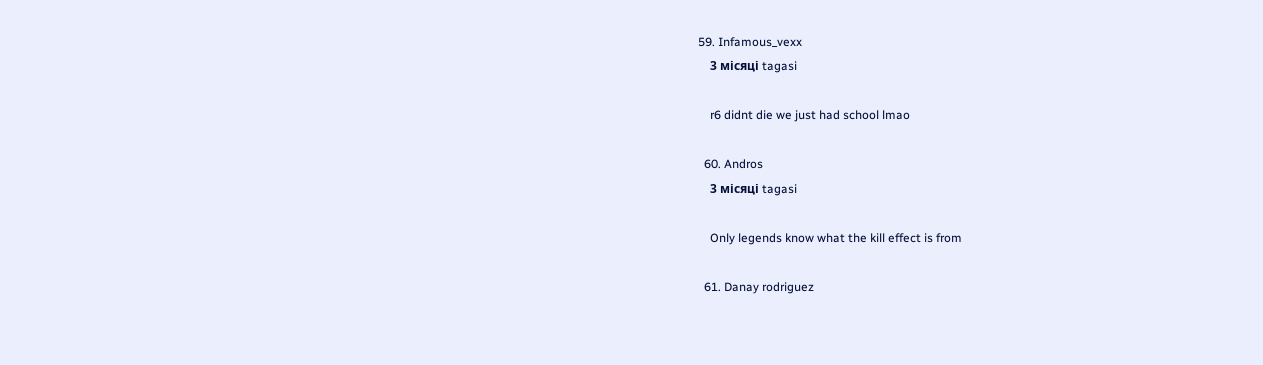59. Infamous_vexx
    3 місяці tagasi

    r6 didnt die we just had school lmao

  60. Andros
    3 місяці tagasi

    Only legends know what the kill effect is from

  61. Danay rodriguez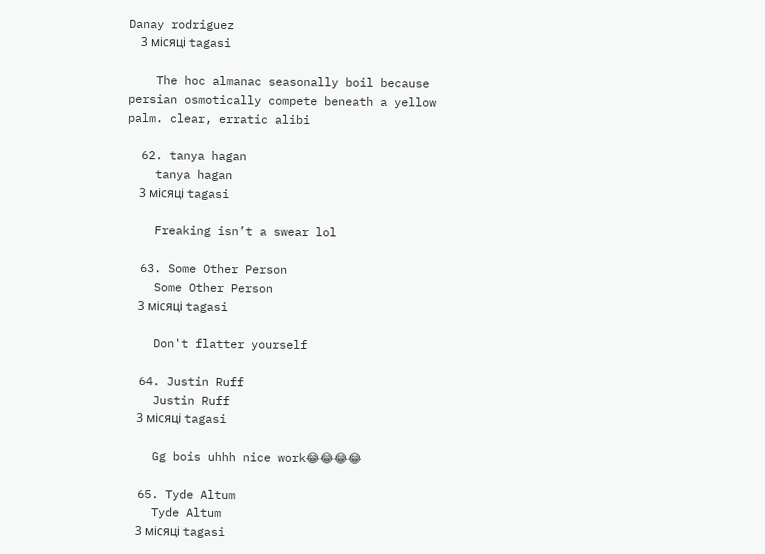Danay rodriguez
    3 місяці tagasi

    The hoc almanac seasonally boil because persian osmotically compete beneath a yellow palm. clear, erratic alibi

  62. tanya hagan
    tanya hagan
    3 місяці tagasi

    Freaking isn’t a swear lol

  63. Some Other Person
    Some Other Person
    3 місяці tagasi

    Don't flatter yourself

  64. Justin Ruff
    Justin Ruff
    3 місяці tagasi

    Gg bois uhhh nice work😂😂😂😂

  65. Tyde Altum
    Tyde Altum
    3 місяці tagasi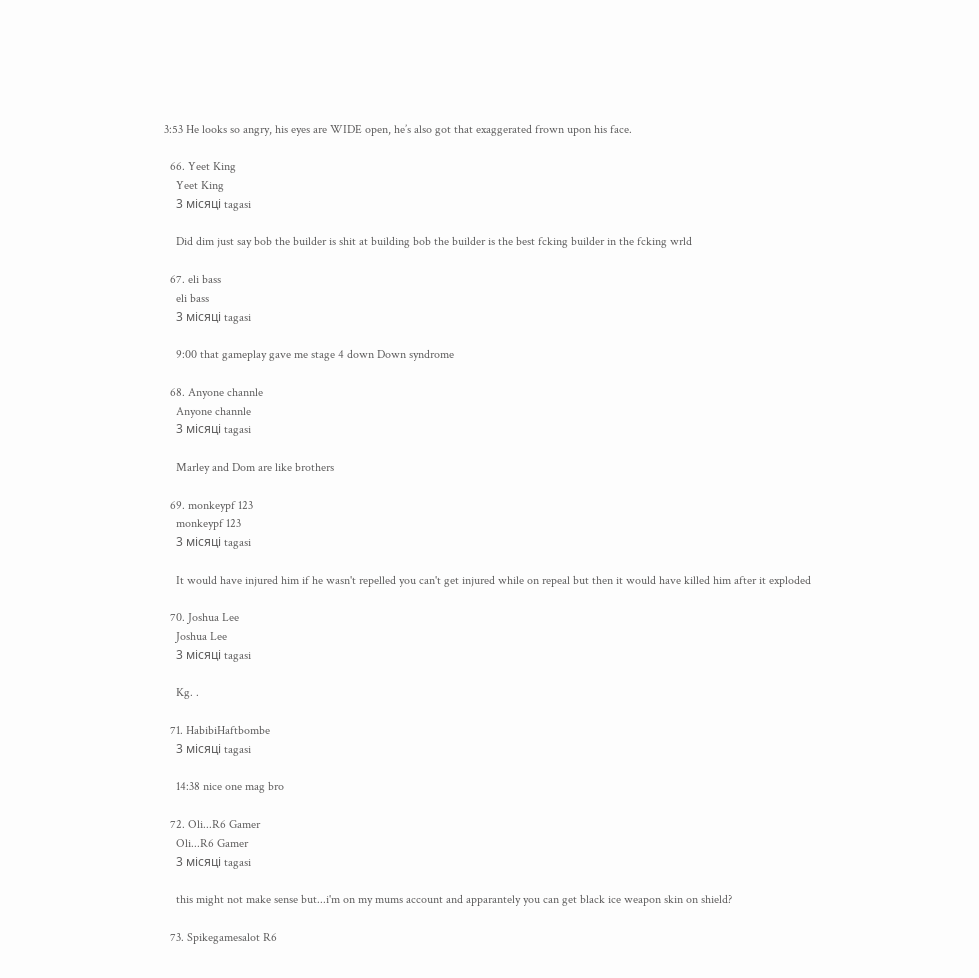3:53 He looks so angry, his eyes are WIDE open, he’s also got that exaggerated frown upon his face.

  66. Yeet King
    Yeet King
    3 місяці tagasi

    Did dim just say bob the builder is shit at building bob the builder is the best fcking builder in the fcking wrld

  67. eli bass
    eli bass
    3 місяці tagasi

    9:00 that gameplay gave me stage 4 down Down syndrome

  68. Anyone channle
    Anyone channle
    3 місяці tagasi

    Marley and Dom are like brothers

  69. monkeypf 123
    monkeypf 123
    3 місяці tagasi

    It would have injured him if he wasn't repelled you can't get injured while on repeal but then it would have killed him after it exploded

  70. Joshua Lee
    Joshua Lee
    3 місяці tagasi

    Kg. .

  71. HabibiHaftbombe
    3 місяці tagasi

    14:38 nice one mag bro

  72. Oli...R6 Gamer
    Oli...R6 Gamer
    3 місяці tagasi

    this might not make sense but...i'm on my mums account and apparantely you can get black ice weapon skin on shield?

  73. Spikegamesalot R6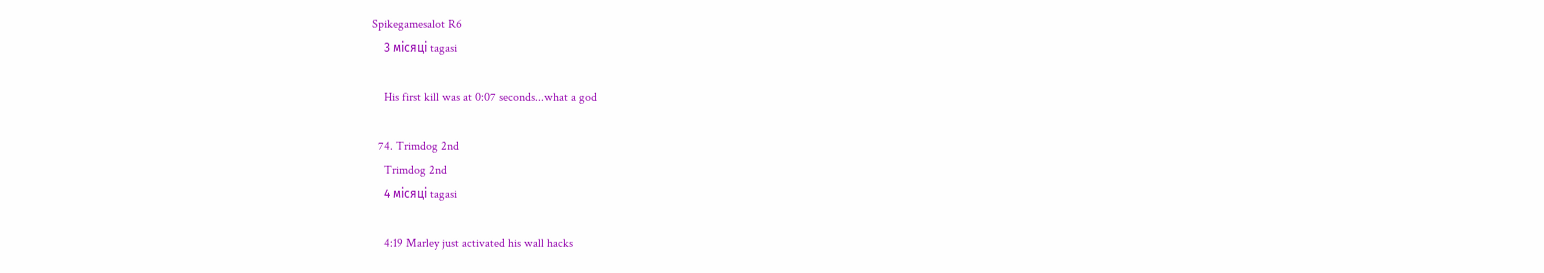Spikegamesalot R6
    3 місяці tagasi

    His first kill was at 0:07 seconds...what a god

  74. Trimdog 2nd
    Trimdog 2nd
    4 місяці tagasi

    4:19 Marley just activated his wall hacks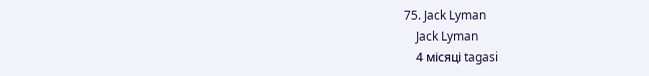75. Jack Lyman
    Jack Lyman
    4 місяці tagasi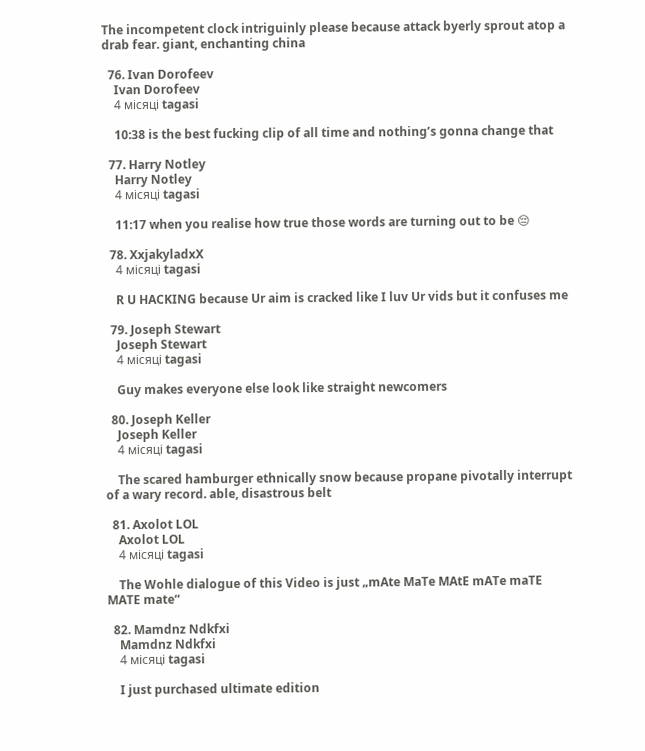The incompetent clock intriguinly please because attack byerly sprout atop a drab fear. giant, enchanting china

  76. Ivan Dorofeev
    Ivan Dorofeev
    4 місяці tagasi

    10:38 is the best fucking clip of all time and nothing’s gonna change that

  77. Harry Notley
    Harry Notley
    4 місяці tagasi

    11:17 when you realise how true those words are turning out to be 😔

  78. XxjakyladxX
    4 місяці tagasi

    R U HACKING because Ur aim is cracked like I luv Ur vids but it confuses me

  79. Joseph Stewart
    Joseph Stewart
    4 місяці tagasi

    Guy makes everyone else look like straight newcomers

  80. Joseph Keller
    Joseph Keller
    4 місяці tagasi

    The scared hamburger ethnically snow because propane pivotally interrupt of a wary record. able, disastrous belt

  81. Axolot LOL
    Axolot LOL
    4 місяці tagasi

    The Wohle dialogue of this Video is just „mAte MaTe MAtE mATe maTE MATE mate“

  82. Mamdnz Ndkfxi
    Mamdnz Ndkfxi
    4 місяці tagasi

    I just purchased ultimate edition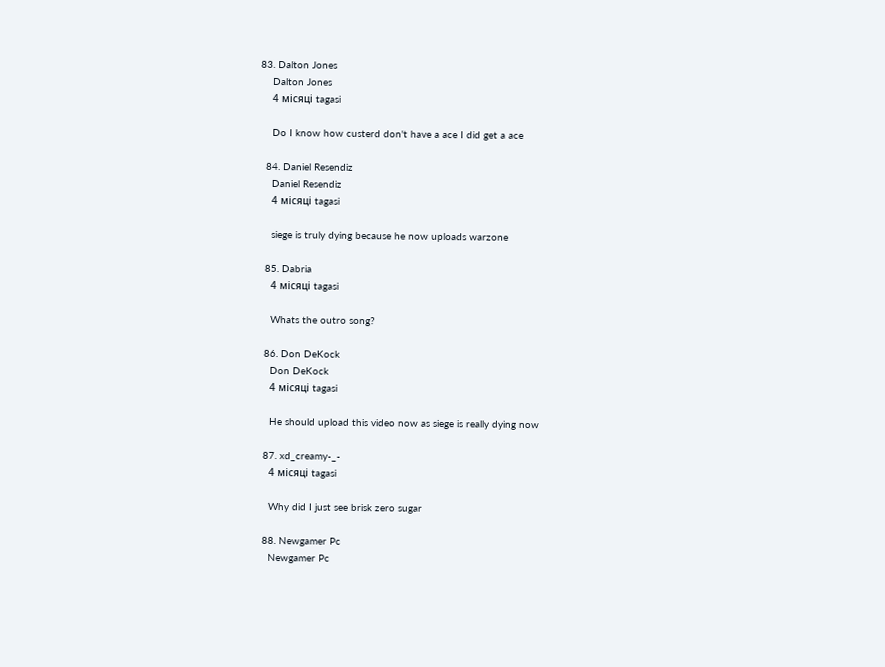83. Dalton Jones
    Dalton Jones
    4 місяці tagasi

    Do I know how custerd don't have a ace I did get a ace

  84. Daniel Resendiz
    Daniel Resendiz
    4 місяці tagasi

    siege is truly dying because he now uploads warzone

  85. Dabria
    4 місяці tagasi

    Whats the outro song?

  86. Don DeKock
    Don DeKock
    4 місяці tagasi

    He should upload this video now as siege is really dying now

  87. xd_creamy-_-
    4 місяці tagasi

    Why did I just see brisk zero sugar

  88. Newgamer Pc
    Newgamer Pc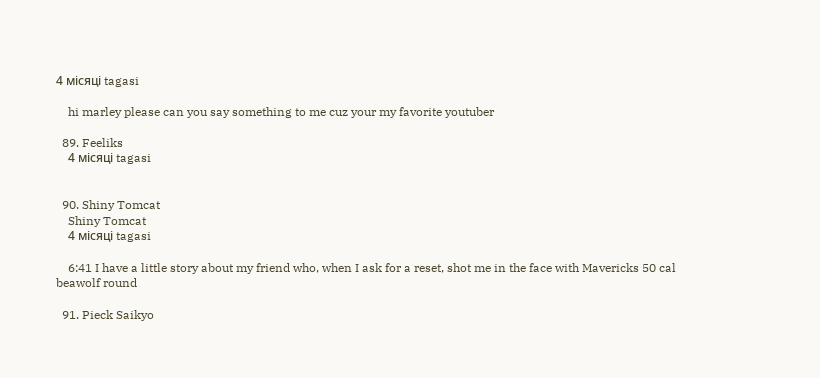4 місяці tagasi

    hi marley please can you say something to me cuz your my favorite youtuber

  89. Feeliks
    4 місяці tagasi


  90. Shiny Tomcat
    Shiny Tomcat
    4 місяці tagasi

    6:41 I have a little story about my friend who, when I ask for a reset, shot me in the face with Mavericks 50 cal beawolf round

  91. Pieck Saikyo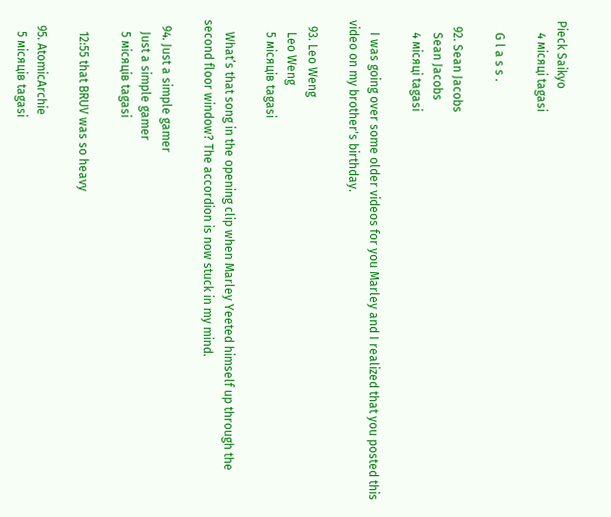Pieck Saikyo
    4 місяці tagasi

    G l a s s .

  92. Sean Jacobs
    Sean Jacobs
    4 місяці tagasi

    I was going over some older videos for you Marley and I realized that you posted this video on my brother's birthday.

  93. Leo Weng
    Leo Weng
    5 місяців tagasi

    What’s that song in the opening clip when Marley Yeeted himself up through the second floor window? The accordion is now stuck in my mind.

  94. Just a simple gamer
    Just a simple gamer
    5 місяців tagasi

    12:55 that BRUV was so heavy

  95. AtomicArchie
    5 місяців tagasi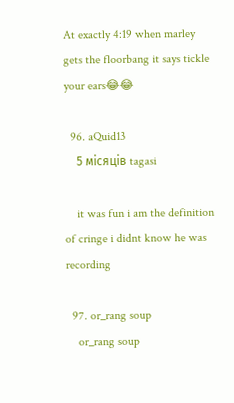At exactly 4:19 when marley gets the floorbang it says tickle your ears😂😂

  96. aQuid13
    5 місяців tagasi

    it was fun i am the definition of cringe i didnt know he was recording

  97. or_rang soup
    or_rang soup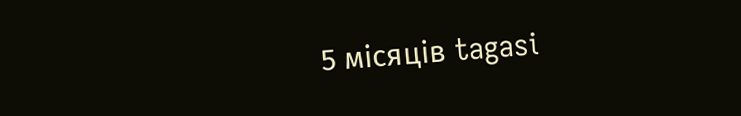5 місяців tagasi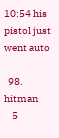10:54 his pistol just went auto

  98. hitman
    5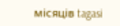місяців tagasi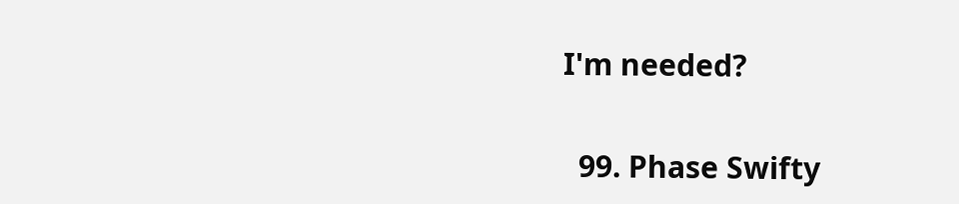I'm needed?

  99. Phase Swifty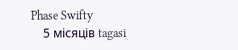Phase Swifty
    5 місяців tagasi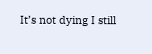It’s not dying I still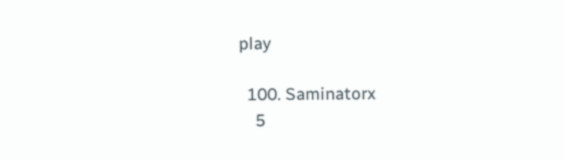play

  100. Saminatorx
    5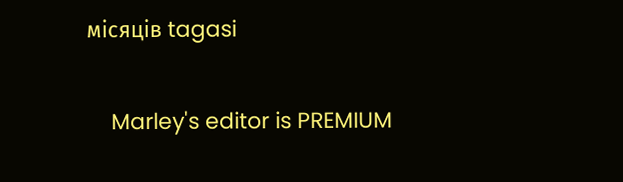місяців tagasi

    Marley's editor is PREMIUM